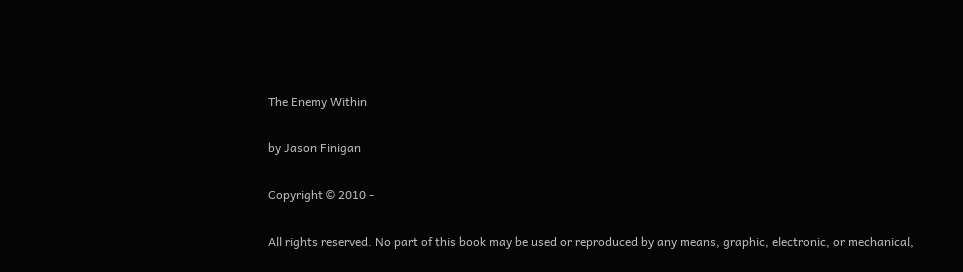The Enemy Within

by Jason Finigan

Copyright © 2010 -

All rights reserved. No part of this book may be used or reproduced by any means, graphic, electronic, or mechanical,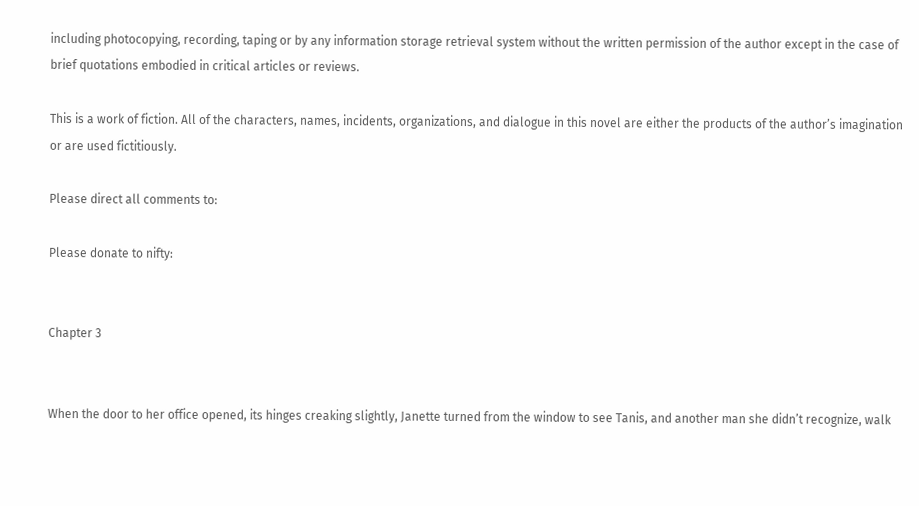including photocopying, recording, taping or by any information storage retrieval system without the written permission of the author except in the case of brief quotations embodied in critical articles or reviews.

This is a work of fiction. All of the characters, names, incidents, organizations, and dialogue in this novel are either the products of the author’s imagination or are used fictitiously.

Please direct all comments to:

Please donate to nifty:


Chapter 3


When the door to her office opened, its hinges creaking slightly, Janette turned from the window to see Tanis, and another man she didn’t recognize, walk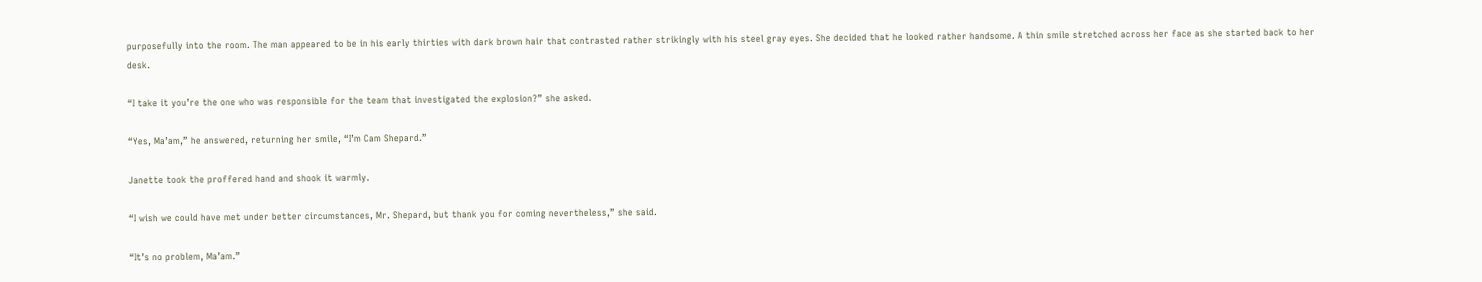purposefully into the room. The man appeared to be in his early thirties with dark brown hair that contrasted rather strikingly with his steel gray eyes. She decided that he looked rather handsome. A thin smile stretched across her face as she started back to her desk.

“I take it you’re the one who was responsible for the team that investigated the explosion?” she asked.

“Yes, Ma’am,” he answered, returning her smile, “I’m Cam Shepard.”

Janette took the proffered hand and shook it warmly.

“I wish we could have met under better circumstances, Mr. Shepard, but thank you for coming nevertheless,” she said.

“It’s no problem, Ma’am.”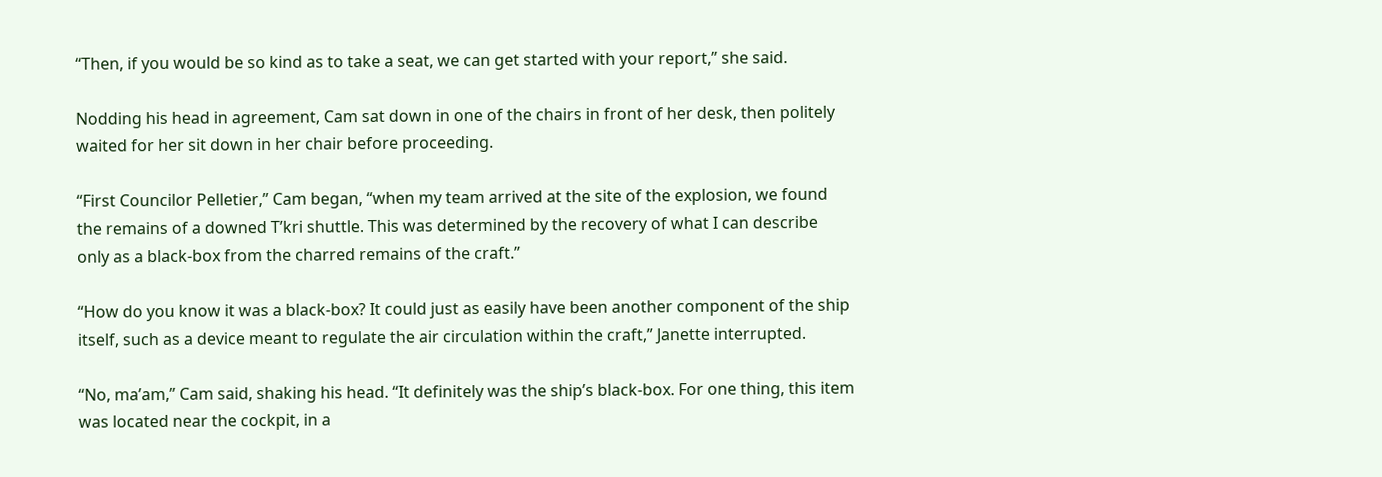“Then, if you would be so kind as to take a seat, we can get started with your report,” she said.

Nodding his head in agreement, Cam sat down in one of the chairs in front of her desk, then politely waited for her sit down in her chair before proceeding.

“First Councilor Pelletier,” Cam began, “when my team arrived at the site of the explosion, we found the remains of a downed T’kri shuttle. This was determined by the recovery of what I can describe only as a black-box from the charred remains of the craft.”

“How do you know it was a black-box? It could just as easily have been another component of the ship itself, such as a device meant to regulate the air circulation within the craft,” Janette interrupted.

“No, ma’am,” Cam said, shaking his head. “It definitely was the ship’s black-box. For one thing, this item was located near the cockpit, in a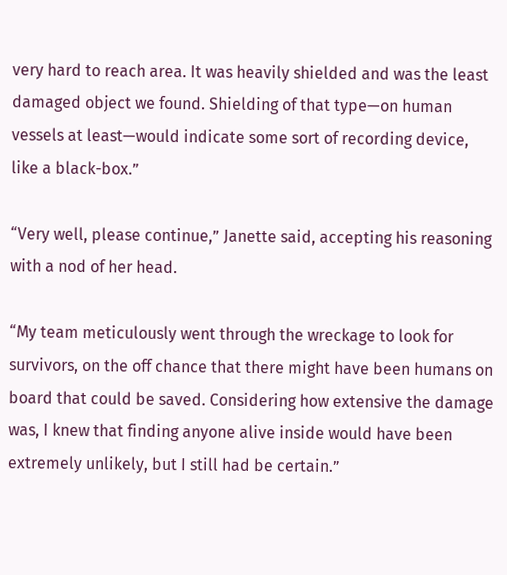very hard to reach area. It was heavily shielded and was the least damaged object we found. Shielding of that type—on human vessels at least—would indicate some sort of recording device, like a black-box.”

“Very well, please continue,” Janette said, accepting his reasoning with a nod of her head.

“My team meticulously went through the wreckage to look for survivors, on the off chance that there might have been humans on board that could be saved. Considering how extensive the damage was, I knew that finding anyone alive inside would have been extremely unlikely, but I still had be certain.”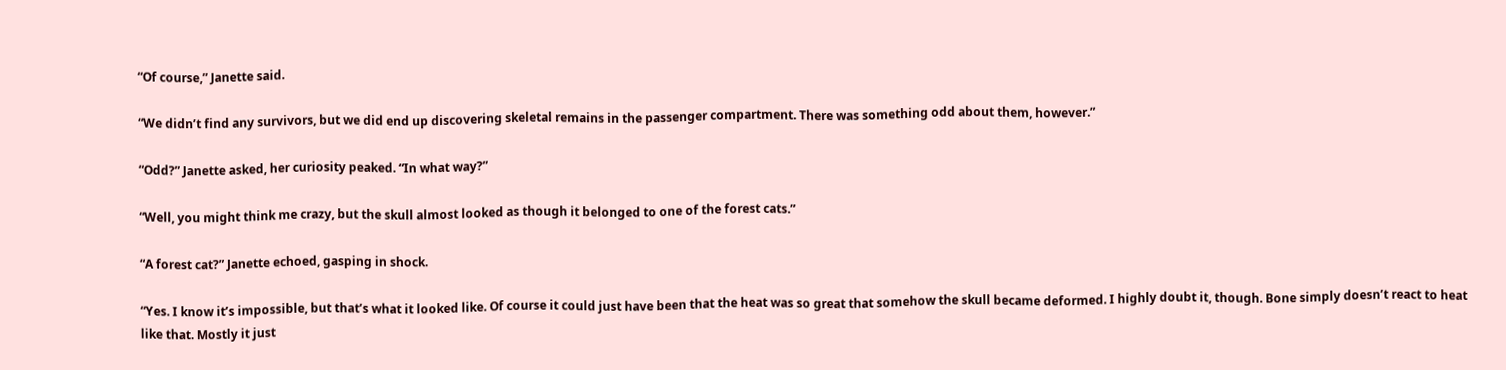“Of course,” Janette said.

“We didn’t find any survivors, but we did end up discovering skeletal remains in the passenger compartment. There was something odd about them, however.”

“Odd?” Janette asked, her curiosity peaked. “In what way?”

“Well, you might think me crazy, but the skull almost looked as though it belonged to one of the forest cats.”

“A forest cat?” Janette echoed, gasping in shock.

“Yes. I know it’s impossible, but that’s what it looked like. Of course it could just have been that the heat was so great that somehow the skull became deformed. I highly doubt it, though. Bone simply doesn’t react to heat like that. Mostly it just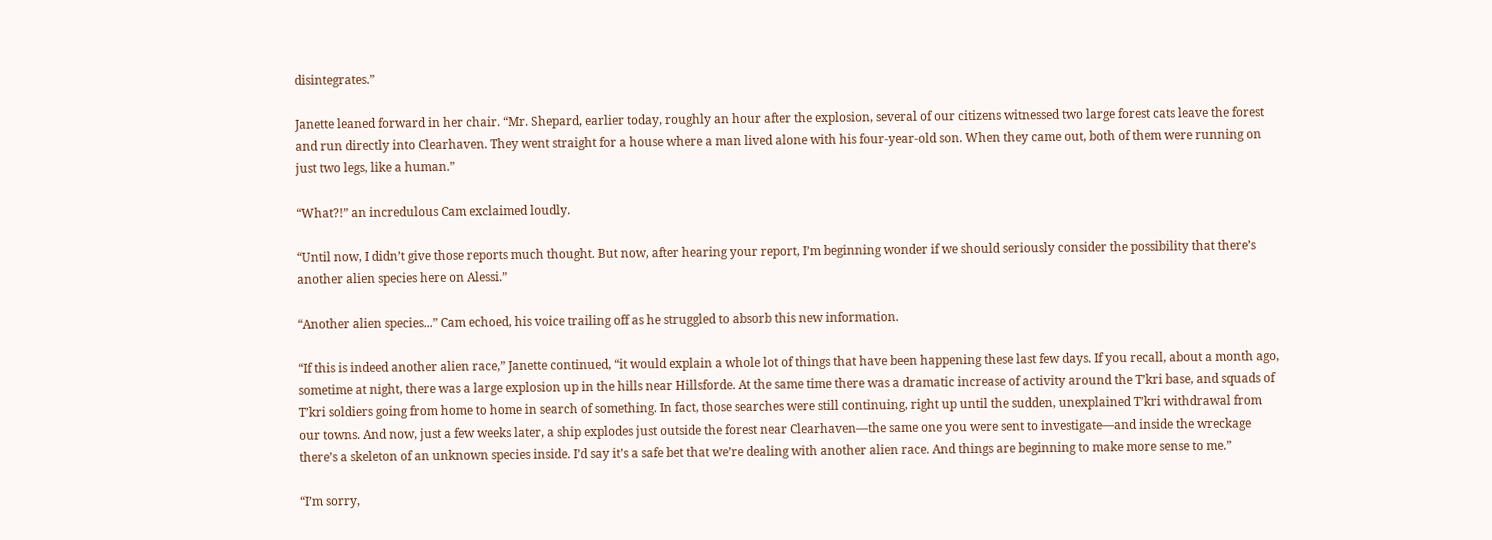disintegrates.”

Janette leaned forward in her chair. “Mr. Shepard, earlier today, roughly an hour after the explosion, several of our citizens witnessed two large forest cats leave the forest and run directly into Clearhaven. They went straight for a house where a man lived alone with his four-year-old son. When they came out, both of them were running on just two legs, like a human.”

“What?!” an incredulous Cam exclaimed loudly.

“Until now, I didn’t give those reports much thought. But now, after hearing your report, I’m beginning wonder if we should seriously consider the possibility that there’s another alien species here on Alessi.”

“Another alien species...” Cam echoed, his voice trailing off as he struggled to absorb this new information.

“If this is indeed another alien race,” Janette continued, “it would explain a whole lot of things that have been happening these last few days. If you recall, about a month ago, sometime at night, there was a large explosion up in the hills near Hillsforde. At the same time there was a dramatic increase of activity around the T’kri base, and squads of T’kri soldiers going from home to home in search of something. In fact, those searches were still continuing, right up until the sudden, unexplained T’kri withdrawal from our towns. And now, just a few weeks later, a ship explodes just outside the forest near Clearhaven—the same one you were sent to investigate—and inside the wreckage there’s a skeleton of an unknown species inside. I’d say it’s a safe bet that we’re dealing with another alien race. And things are beginning to make more sense to me.”

“I’m sorry,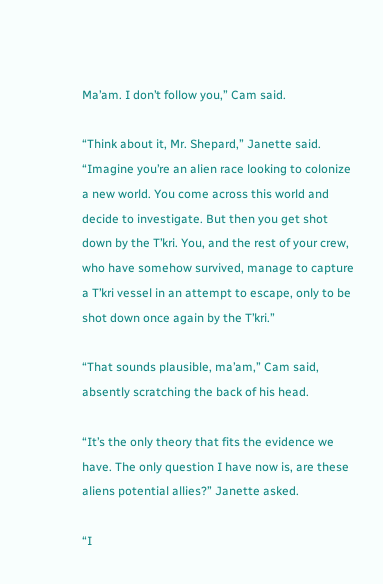Ma’am. I don’t follow you,” Cam said.

“Think about it, Mr. Shepard,” Janette said. “Imagine you’re an alien race looking to colonize a new world. You come across this world and decide to investigate. But then you get shot down by the T’kri. You, and the rest of your crew, who have somehow survived, manage to capture a T’kri vessel in an attempt to escape, only to be shot down once again by the T’kri.”

“That sounds plausible, ma’am,” Cam said, absently scratching the back of his head.

“It’s the only theory that fits the evidence we have. The only question I have now is, are these aliens potential allies?” Janette asked.

“I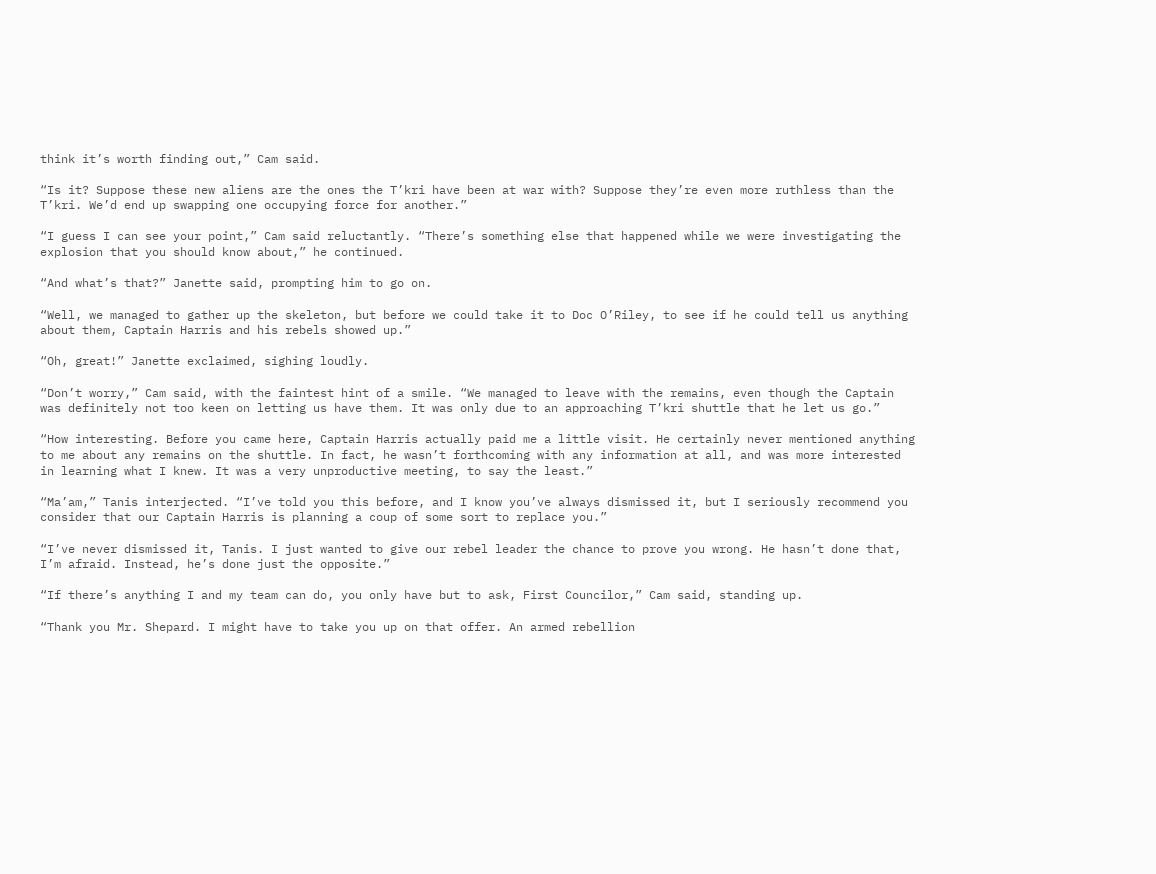think it’s worth finding out,” Cam said.

“Is it? Suppose these new aliens are the ones the T’kri have been at war with? Suppose they’re even more ruthless than the T’kri. We’d end up swapping one occupying force for another.”

“I guess I can see your point,” Cam said reluctantly. “There’s something else that happened while we were investigating the explosion that you should know about,” he continued.

“And what’s that?” Janette said, prompting him to go on.

“Well, we managed to gather up the skeleton, but before we could take it to Doc O’Riley, to see if he could tell us anything about them, Captain Harris and his rebels showed up.”

“Oh, great!” Janette exclaimed, sighing loudly.

“Don’t worry,” Cam said, with the faintest hint of a smile. “We managed to leave with the remains, even though the Captain was definitely not too keen on letting us have them. It was only due to an approaching T’kri shuttle that he let us go.”

“How interesting. Before you came here, Captain Harris actually paid me a little visit. He certainly never mentioned anything to me about any remains on the shuttle. In fact, he wasn’t forthcoming with any information at all, and was more interested in learning what I knew. It was a very unproductive meeting, to say the least.”

“Ma’am,” Tanis interjected. “I’ve told you this before, and I know you’ve always dismissed it, but I seriously recommend you consider that our Captain Harris is planning a coup of some sort to replace you.”

“I’ve never dismissed it, Tanis. I just wanted to give our rebel leader the chance to prove you wrong. He hasn’t done that, I’m afraid. Instead, he’s done just the opposite.”

“If there’s anything I and my team can do, you only have but to ask, First Councilor,” Cam said, standing up.

“Thank you Mr. Shepard. I might have to take you up on that offer. An armed rebellion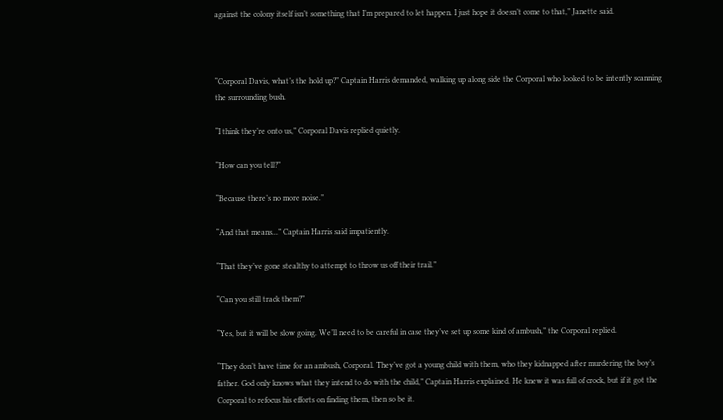against the colony itself isn’t something that I’m prepared to let happen. I just hope it doesn’t come to that,” Janette said.



“Corporal Davis, what’s the hold up?” Captain Harris demanded, walking up along side the Corporal who looked to be intently scanning the surrounding bush.

“I think they’re onto us,” Corporal Davis replied quietly.

“How can you tell?”

“Because there’s no more noise.”

“And that means...” Captain Harris said impatiently.

“That they’ve gone stealthy to attempt to throw us off their trail.”

“Can you still track them?”

“Yes, but it will be slow going. We’ll need to be careful in case they’ve set up some kind of ambush,” the Corporal replied.

“They don’t have time for an ambush, Corporal. They’ve got a young child with them, who they kidnapped after murdering the boy’s father. God only knows what they intend to do with the child,” Captain Harris explained. He knew it was full of crock, but if it got the Corporal to refocus his efforts on finding them, then so be it.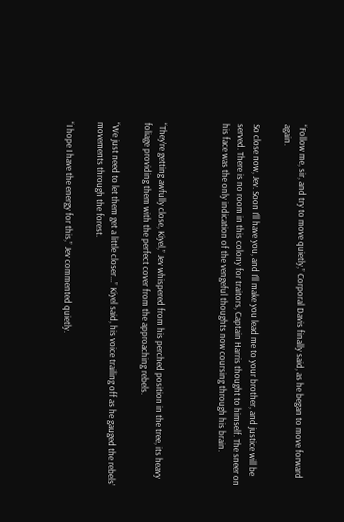“Follow me, sir, and try to move quietly,” Corporal Davis finally said, as he began to move forward again.

So close now, Jev. Soon I’ll have you, and I’ll make you lead me to your brother, and justice will be served. There is no room in this colony for traitors, Captain Harris thought to himself. The sneer on his face was the only indication of the vengeful thoughts now coursing through his brain.



“They’re getting awfully close, Kiyel,” Jev whispered from his perched position in the tree, its heavy foliage providing them with the perfect cover from the approaching rebels.

“We just need to let them get a little closer...” Kiyel said, his voice trailing off as he gauged the rebels’ movements through the forest.

“I hope I have the energy for this,” Jev commented quietly.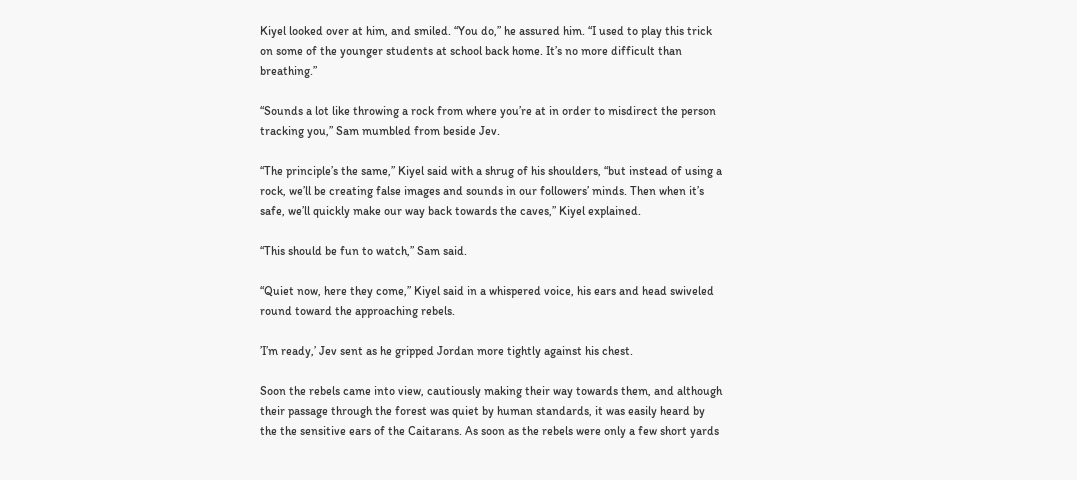Kiyel looked over at him, and smiled. “You do,” he assured him. “I used to play this trick on some of the younger students at school back home. It’s no more difficult than breathing.”

“Sounds a lot like throwing a rock from where you’re at in order to misdirect the person tracking you,” Sam mumbled from beside Jev.

“The principle’s the same,” Kiyel said with a shrug of his shoulders, “but instead of using a rock, we’ll be creating false images and sounds in our followers’ minds. Then when it’s safe, we’ll quickly make our way back towards the caves,” Kiyel explained.

“This should be fun to watch,” Sam said.

“Quiet now, here they come,” Kiyel said in a whispered voice, his ears and head swiveled round toward the approaching rebels.

’I’m ready,’ Jev sent as he gripped Jordan more tightly against his chest.

Soon the rebels came into view, cautiously making their way towards them, and although their passage through the forest was quiet by human standards, it was easily heard by the the sensitive ears of the Caitarans. As soon as the rebels were only a few short yards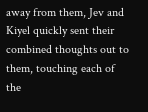away from them, Jev and Kiyel quickly sent their combined thoughts out to them, touching each of the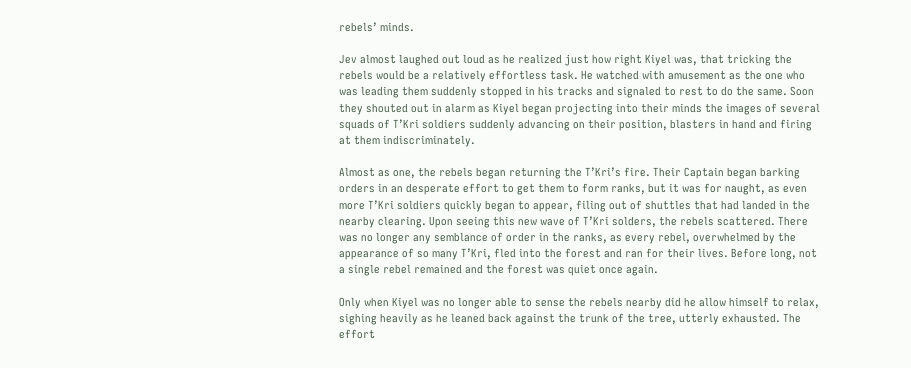rebels’ minds.

Jev almost laughed out loud as he realized just how right Kiyel was, that tricking the rebels would be a relatively effortless task. He watched with amusement as the one who was leading them suddenly stopped in his tracks and signaled to rest to do the same. Soon they shouted out in alarm as Kiyel began projecting into their minds the images of several squads of T’Kri soldiers suddenly advancing on their position, blasters in hand and firing at them indiscriminately.

Almost as one, the rebels began returning the T’Kri’s fire. Their Captain began barking orders in an desperate effort to get them to form ranks, but it was for naught, as even more T’Kri soldiers quickly began to appear, filing out of shuttles that had landed in the nearby clearing. Upon seeing this new wave of T’Kri solders, the rebels scattered. There was no longer any semblance of order in the ranks, as every rebel, overwhelmed by the appearance of so many T’Kri, fled into the forest and ran for their lives. Before long, not a single rebel remained and the forest was quiet once again.

Only when Kiyel was no longer able to sense the rebels nearby did he allow himself to relax, sighing heavily as he leaned back against the trunk of the tree, utterly exhausted. The effort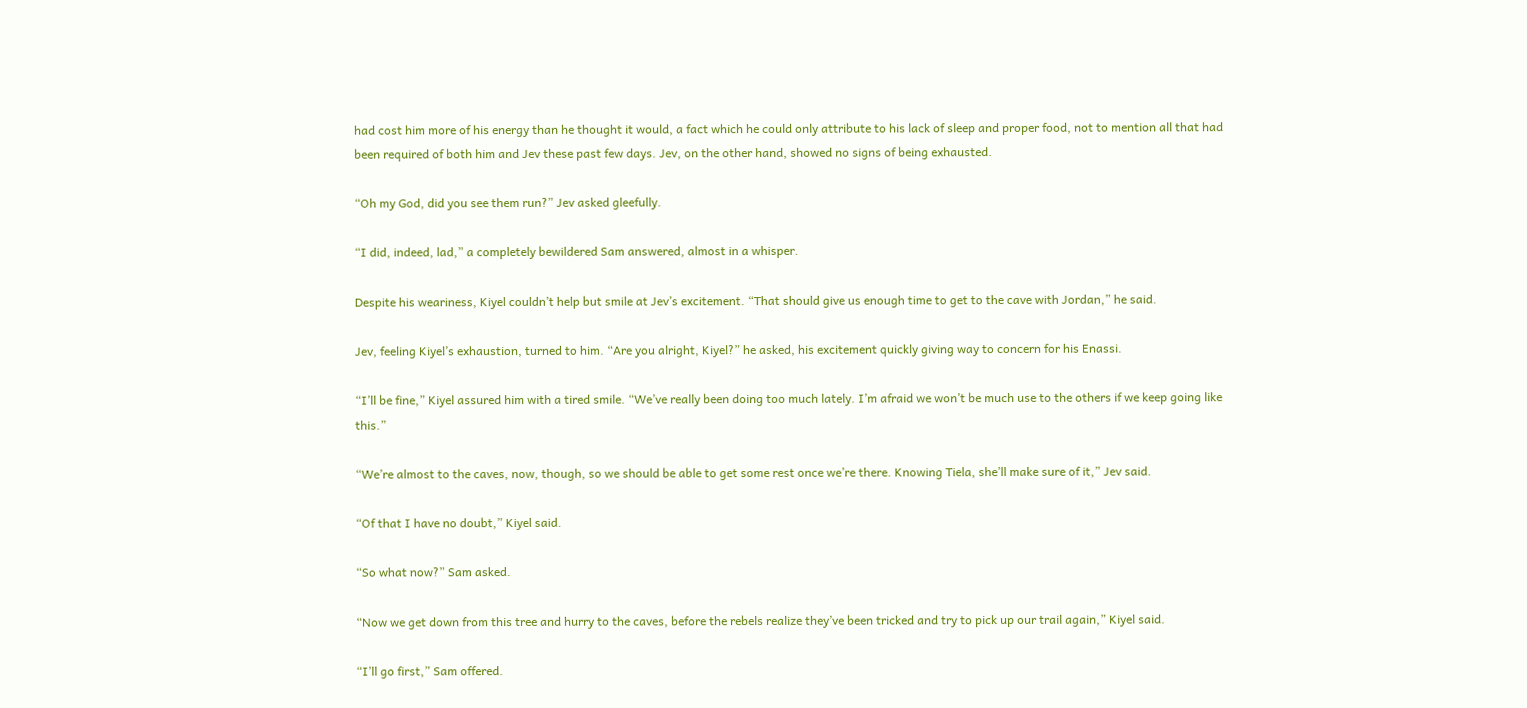had cost him more of his energy than he thought it would, a fact which he could only attribute to his lack of sleep and proper food, not to mention all that had been required of both him and Jev these past few days. Jev, on the other hand, showed no signs of being exhausted.

“Oh my God, did you see them run?” Jev asked gleefully.

“I did, indeed, lad,” a completely bewildered Sam answered, almost in a whisper.

Despite his weariness, Kiyel couldn’t help but smile at Jev’s excitement. “That should give us enough time to get to the cave with Jordan,” he said.

Jev, feeling Kiyel’s exhaustion, turned to him. “Are you alright, Kiyel?” he asked, his excitement quickly giving way to concern for his Enassi.

“I’ll be fine,” Kiyel assured him with a tired smile. “We’ve really been doing too much lately. I’m afraid we won’t be much use to the others if we keep going like this.”

“We’re almost to the caves, now, though, so we should be able to get some rest once we’re there. Knowing Tiela, she’ll make sure of it,” Jev said.

“Of that I have no doubt,” Kiyel said.

“So what now?” Sam asked.

“Now we get down from this tree and hurry to the caves, before the rebels realize they’ve been tricked and try to pick up our trail again,” Kiyel said.

“I’ll go first,” Sam offered.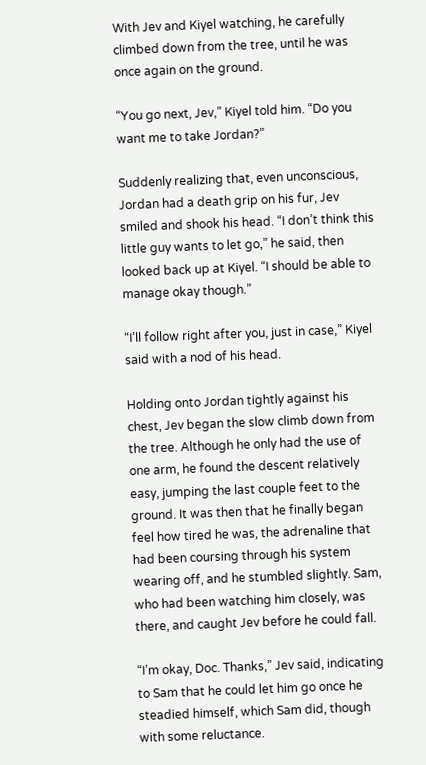With Jev and Kiyel watching, he carefully climbed down from the tree, until he was once again on the ground.

“You go next, Jev,” Kiyel told him. “Do you want me to take Jordan?”

Suddenly realizing that, even unconscious, Jordan had a death grip on his fur, Jev smiled and shook his head. “I don’t think this little guy wants to let go,” he said, then looked back up at Kiyel. “I should be able to manage okay though.”

“I’ll follow right after you, just in case,” Kiyel said with a nod of his head.

Holding onto Jordan tightly against his chest, Jev began the slow climb down from the tree. Although he only had the use of one arm, he found the descent relatively easy, jumping the last couple feet to the ground. It was then that he finally began feel how tired he was, the adrenaline that had been coursing through his system wearing off, and he stumbled slightly. Sam, who had been watching him closely, was there, and caught Jev before he could fall.

“I’m okay, Doc. Thanks,” Jev said, indicating to Sam that he could let him go once he steadied himself, which Sam did, though with some reluctance.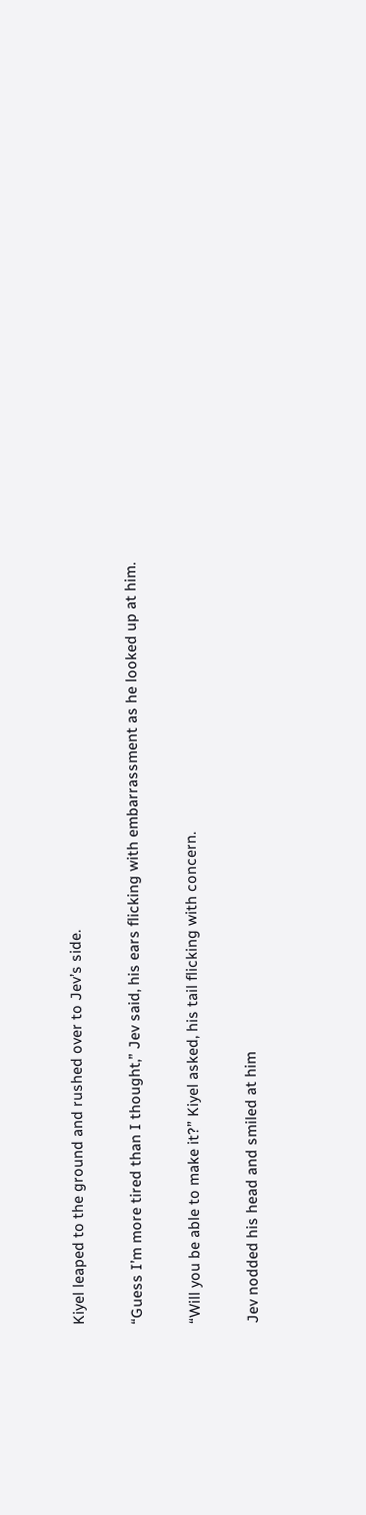Kiyel leaped to the ground and rushed over to Jev’s side.

“Guess I’m more tired than I thought,” Jev said, his ears flicking with embarrassment as he looked up at him.

“Will you be able to make it?” Kiyel asked, his tail flicking with concern.

Jev nodded his head and smiled at him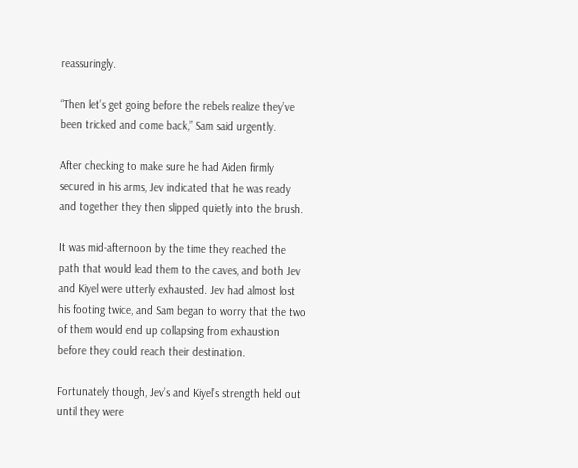reassuringly.

“Then let’s get going before the rebels realize they’ve been tricked and come back,” Sam said urgently.

After checking to make sure he had Aiden firmly secured in his arms, Jev indicated that he was ready and together they then slipped quietly into the brush.

It was mid-afternoon by the time they reached the path that would lead them to the caves, and both Jev and Kiyel were utterly exhausted. Jev had almost lost his footing twice, and Sam began to worry that the two of them would end up collapsing from exhaustion before they could reach their destination.

Fortunately though, Jev’s and Kiyel’s strength held out until they were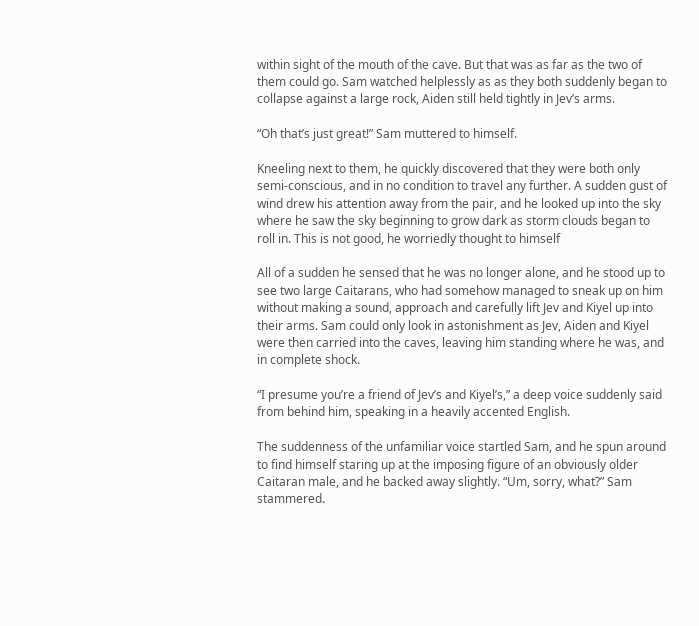within sight of the mouth of the cave. But that was as far as the two of them could go. Sam watched helplessly as as they both suddenly began to collapse against a large rock, Aiden still held tightly in Jev’s arms.

“Oh that’s just great!” Sam muttered to himself.

Kneeling next to them, he quickly discovered that they were both only semi-conscious, and in no condition to travel any further. A sudden gust of wind drew his attention away from the pair, and he looked up into the sky where he saw the sky beginning to grow dark as storm clouds began to roll in. This is not good, he worriedly thought to himself

All of a sudden he sensed that he was no longer alone, and he stood up to see two large Caitarans, who had somehow managed to sneak up on him without making a sound, approach and carefully lift Jev and Kiyel up into their arms. Sam could only look in astonishment as Jev, Aiden and Kiyel were then carried into the caves, leaving him standing where he was, and in complete shock.

“I presume you’re a friend of Jev’s and Kiyel’s,” a deep voice suddenly said from behind him, speaking in a heavily accented English.

The suddenness of the unfamiliar voice startled Sam, and he spun around to find himself staring up at the imposing figure of an obviously older Caitaran male, and he backed away slightly. “Um, sorry, what?” Sam stammered.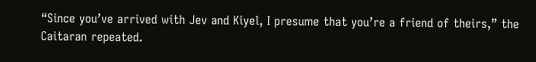“Since you’ve arrived with Jev and Kiyel, I presume that you’re a friend of theirs,” the Caitaran repeated.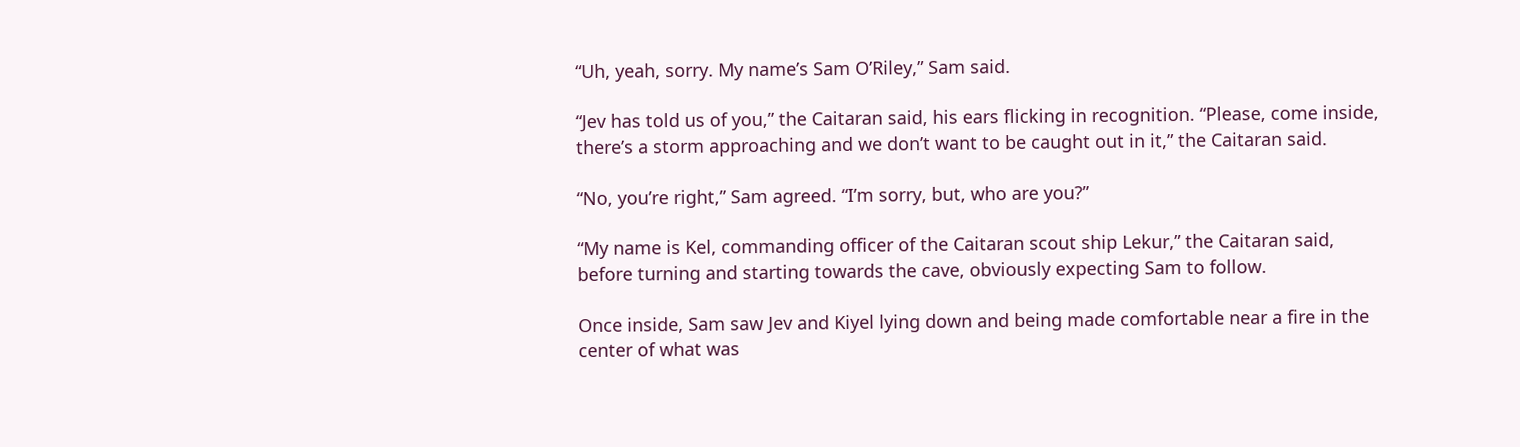“Uh, yeah, sorry. My name’s Sam O’Riley,” Sam said.

“Jev has told us of you,” the Caitaran said, his ears flicking in recognition. “Please, come inside, there’s a storm approaching and we don’t want to be caught out in it,” the Caitaran said.

“No, you’re right,” Sam agreed. “I’m sorry, but, who are you?”

“My name is Kel, commanding officer of the Caitaran scout ship Lekur,” the Caitaran said, before turning and starting towards the cave, obviously expecting Sam to follow.

Once inside, Sam saw Jev and Kiyel lying down and being made comfortable near a fire in the center of what was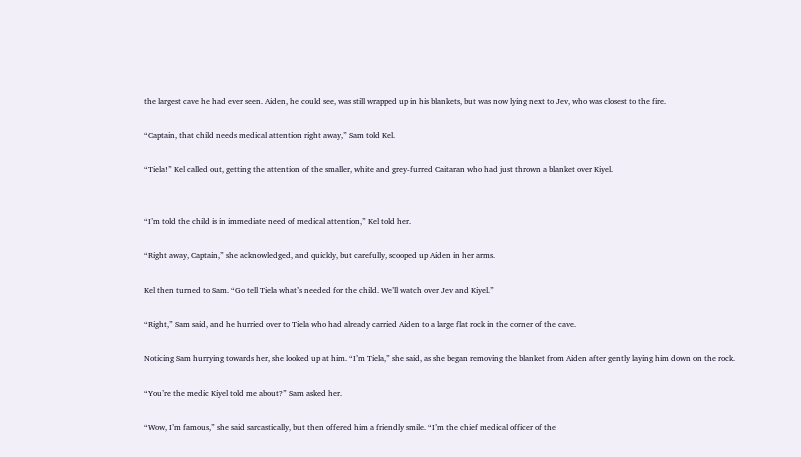the largest cave he had ever seen. Aiden, he could see, was still wrapped up in his blankets, but was now lying next to Jev, who was closest to the fire.

“Captain, that child needs medical attention right away,” Sam told Kel.

“Tiela!” Kel called out, getting the attention of the smaller, white and grey-furred Caitaran who had just thrown a blanket over Kiyel.


“I’m told the child is in immediate need of medical attention,” Kel told her.

“Right away, Captain,” she acknowledged, and quickly, but carefully, scooped up Aiden in her arms.

Kel then turned to Sam. “Go tell Tiela what’s needed for the child. We’ll watch over Jev and Kiyel.”

“Right,” Sam said, and he hurried over to Tiela who had already carried Aiden to a large flat rock in the corner of the cave.

Noticing Sam hurrying towards her, she looked up at him. “I’m Tiela,” she said, as she began removing the blanket from Aiden after gently laying him down on the rock.

“You’re the medic Kiyel told me about?” Sam asked her.

“Wow, I’m famous,” she said sarcastically, but then offered him a friendly smile. “I’m the chief medical officer of the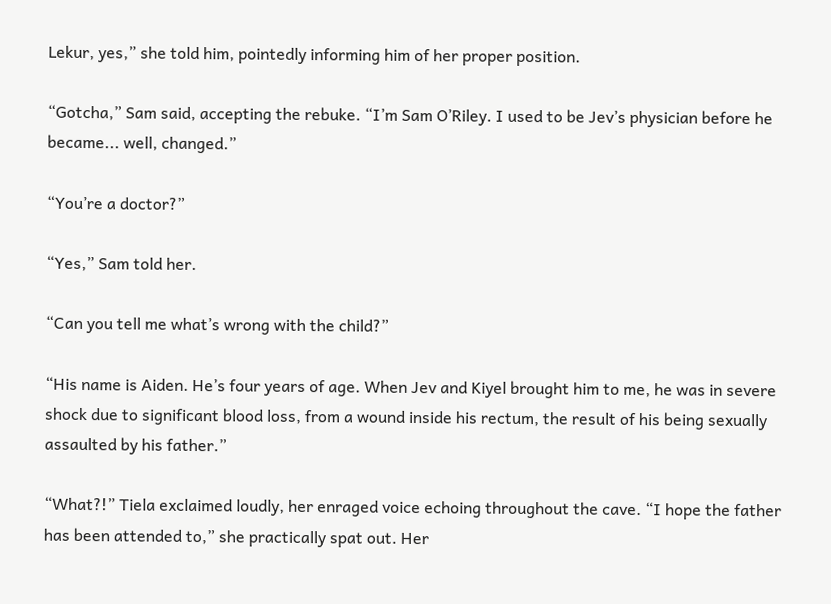Lekur, yes,” she told him, pointedly informing him of her proper position.

“Gotcha,” Sam said, accepting the rebuke. “I’m Sam O’Riley. I used to be Jev’s physician before he became... well, changed.”

“You’re a doctor?”

“Yes,” Sam told her.

“Can you tell me what’s wrong with the child?”

“His name is Aiden. He’s four years of age. When Jev and Kiyel brought him to me, he was in severe shock due to significant blood loss, from a wound inside his rectum, the result of his being sexually assaulted by his father.”

“What?!” Tiela exclaimed loudly, her enraged voice echoing throughout the cave. “I hope the father has been attended to,” she practically spat out. Her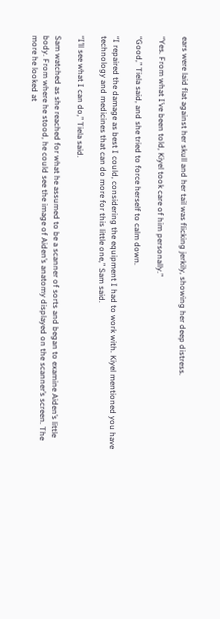ears were laid flat against her skull and her tail was flicking jerkily, showing her deep distress.

“Yes. From what I’ve been told, Kiyel took care of him personally.”

“Good,” Tiela said, and she tried to force herself to calm down.

“I repaired the damage as best I could, considering the equipment I had to work with. Kiyel mentioned you have technology and medicines that can do more for this little one,” Sam said.

“I’ll see what I can do,” Tiela said.

Sam watched as she reached for what he assumed to be a scanner of sorts and began to examine Aiden’s little body. From where he stood, he could see the image of Aiden’s anatomy displayed on the scanner’s screen. The more he looked at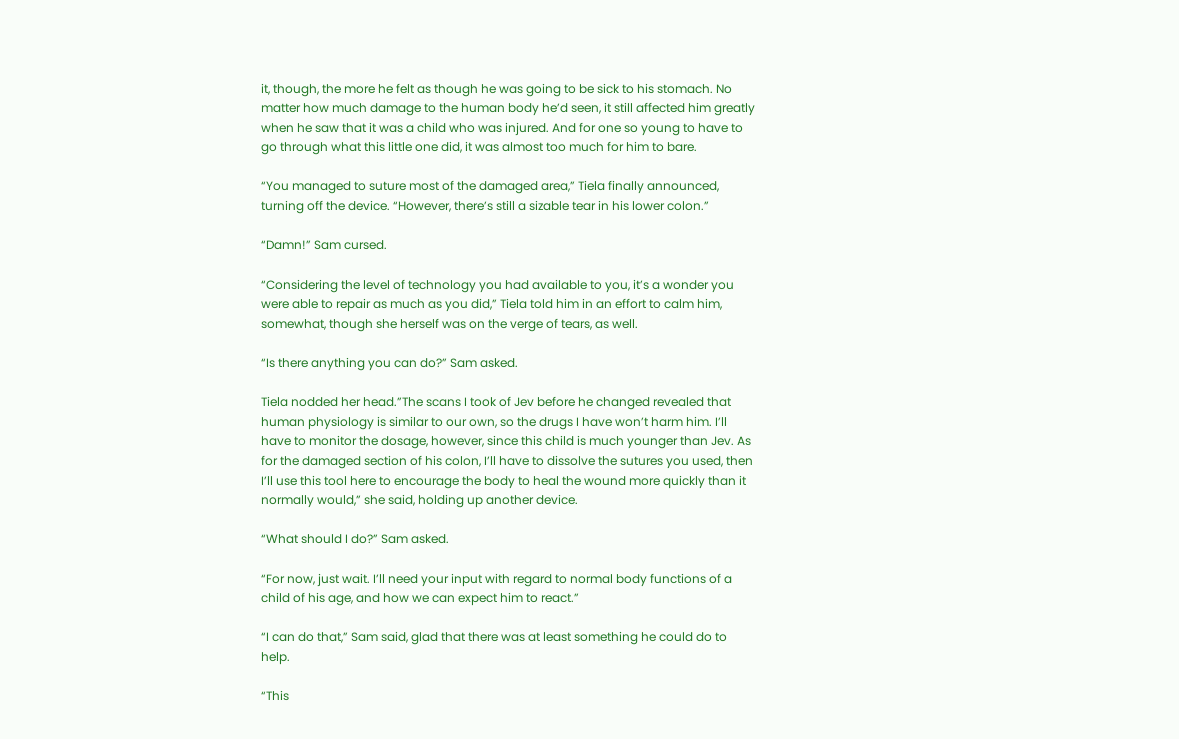it, though, the more he felt as though he was going to be sick to his stomach. No matter how much damage to the human body he’d seen, it still affected him greatly when he saw that it was a child who was injured. And for one so young to have to go through what this little one did, it was almost too much for him to bare.

“You managed to suture most of the damaged area,” Tiela finally announced, turning off the device. “However, there’s still a sizable tear in his lower colon.”

“Damn!” Sam cursed.

“Considering the level of technology you had available to you, it’s a wonder you were able to repair as much as you did,” Tiela told him in an effort to calm him, somewhat, though she herself was on the verge of tears, as well.

“Is there anything you can do?” Sam asked.

Tiela nodded her head.”The scans I took of Jev before he changed revealed that human physiology is similar to our own, so the drugs I have won’t harm him. I’ll have to monitor the dosage, however, since this child is much younger than Jev. As for the damaged section of his colon, I’ll have to dissolve the sutures you used, then I’ll use this tool here to encourage the body to heal the wound more quickly than it normally would,” she said, holding up another device.

“What should I do?” Sam asked.

“For now, just wait. I’ll need your input with regard to normal body functions of a child of his age, and how we can expect him to react.”

“I can do that,” Sam said, glad that there was at least something he could do to help.

“This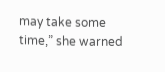may take some time,” she warned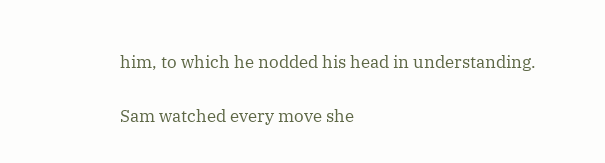him, to which he nodded his head in understanding.

Sam watched every move she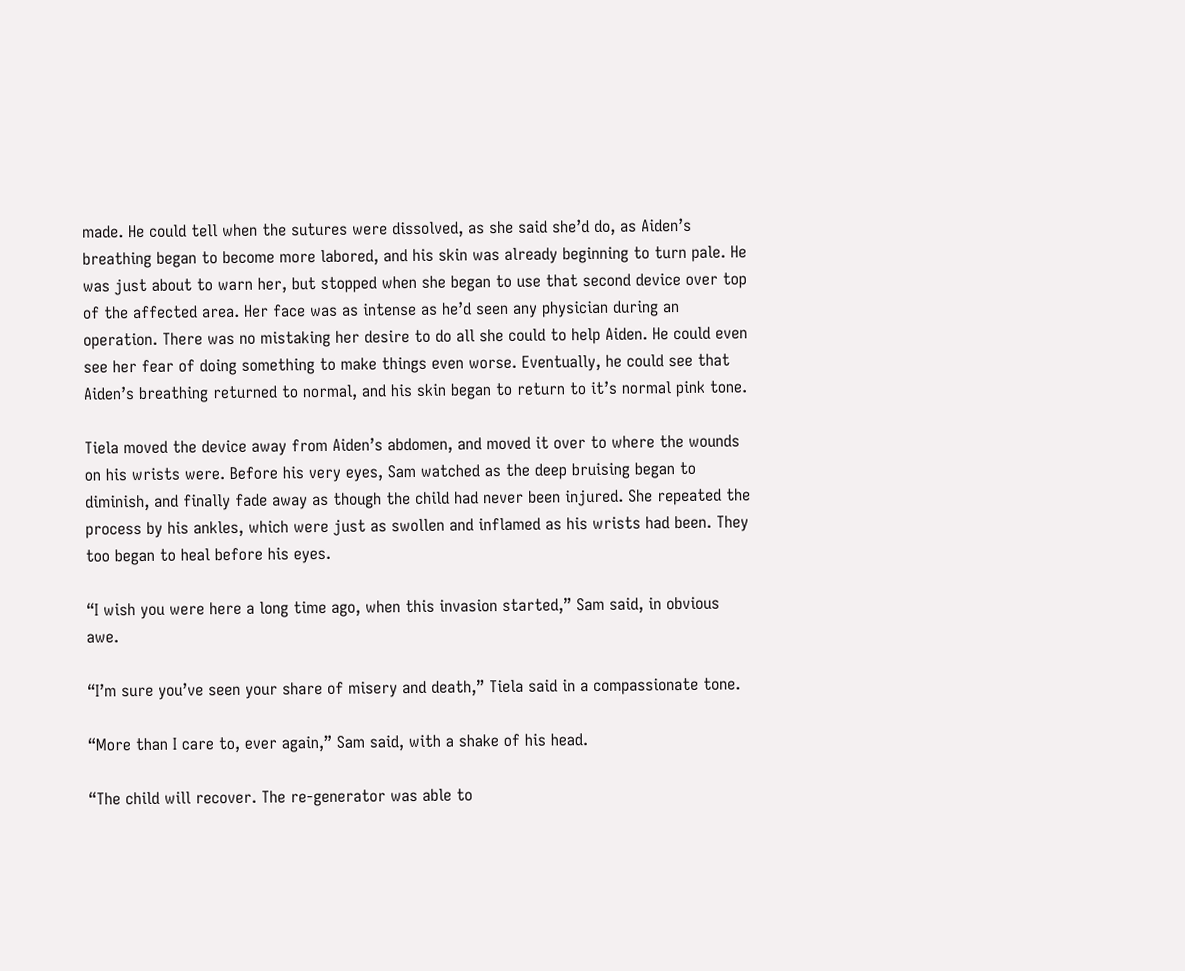made. He could tell when the sutures were dissolved, as she said she’d do, as Aiden’s breathing began to become more labored, and his skin was already beginning to turn pale. He was just about to warn her, but stopped when she began to use that second device over top of the affected area. Her face was as intense as he’d seen any physician during an operation. There was no mistaking her desire to do all she could to help Aiden. He could even see her fear of doing something to make things even worse. Eventually, he could see that Aiden’s breathing returned to normal, and his skin began to return to it’s normal pink tone.

Tiela moved the device away from Aiden’s abdomen, and moved it over to where the wounds on his wrists were. Before his very eyes, Sam watched as the deep bruising began to diminish, and finally fade away as though the child had never been injured. She repeated the process by his ankles, which were just as swollen and inflamed as his wrists had been. They too began to heal before his eyes.

“I wish you were here a long time ago, when this invasion started,” Sam said, in obvious awe.

“I’m sure you’ve seen your share of misery and death,” Tiela said in a compassionate tone.

“More than I care to, ever again,” Sam said, with a shake of his head.

“The child will recover. The re-generator was able to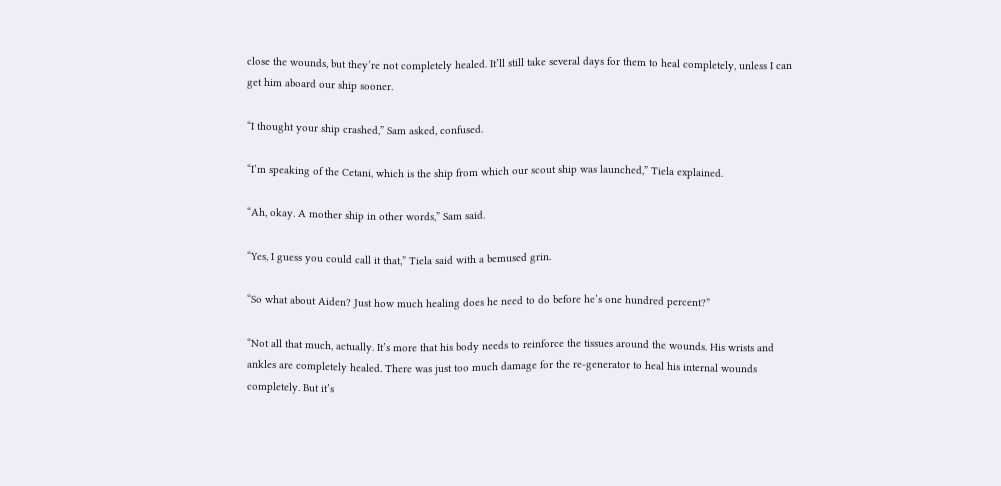close the wounds, but they’re not completely healed. It’ll still take several days for them to heal completely, unless I can get him aboard our ship sooner.

“I thought your ship crashed,” Sam asked, confused.

“I’m speaking of the Cetani, which is the ship from which our scout ship was launched,” Tiela explained.

“Ah, okay. A mother ship in other words,” Sam said.

“Yes, I guess you could call it that,” Tiela said with a bemused grin.

“So what about Aiden? Just how much healing does he need to do before he’s one hundred percent?”

“Not all that much, actually. It’s more that his body needs to reinforce the tissues around the wounds. His wrists and ankles are completely healed. There was just too much damage for the re-generator to heal his internal wounds completely. But it’s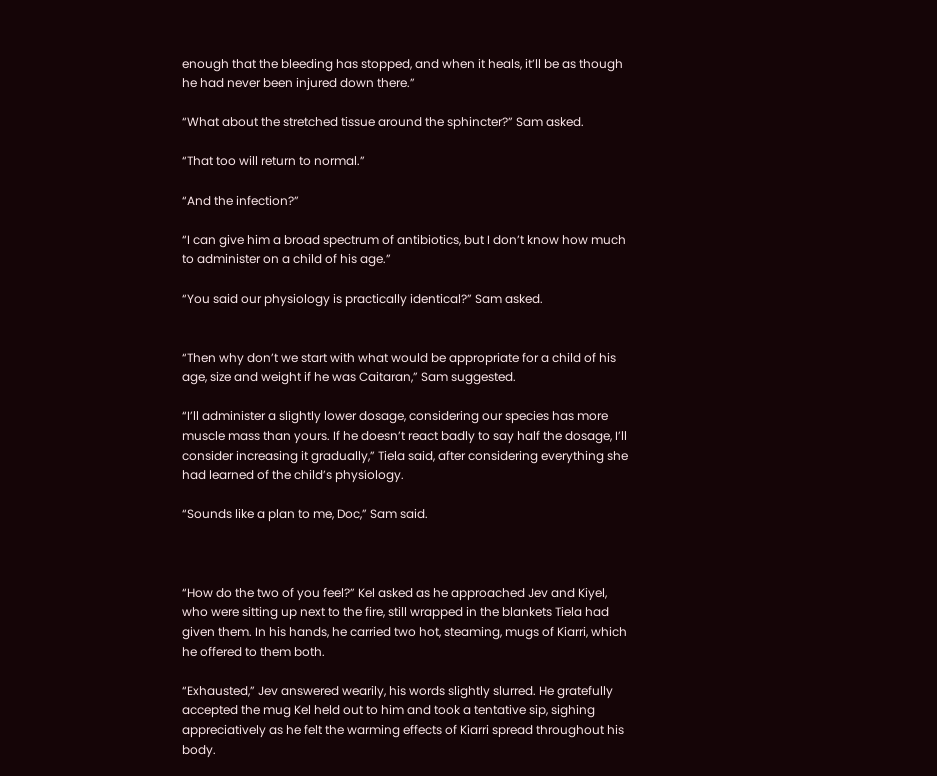enough that the bleeding has stopped, and when it heals, it’ll be as though he had never been injured down there.”

“What about the stretched tissue around the sphincter?” Sam asked.

“That too will return to normal.”

“And the infection?”

“I can give him a broad spectrum of antibiotics, but I don’t know how much to administer on a child of his age.”

“You said our physiology is practically identical?” Sam asked.


“Then why don’t we start with what would be appropriate for a child of his age, size and weight if he was Caitaran,” Sam suggested.

“I’ll administer a slightly lower dosage, considering our species has more muscle mass than yours. If he doesn’t react badly to say half the dosage, I’ll consider increasing it gradually,” Tiela said, after considering everything she had learned of the child’s physiology.

“Sounds like a plan to me, Doc,” Sam said.



“How do the two of you feel?” Kel asked as he approached Jev and Kiyel, who were sitting up next to the fire, still wrapped in the blankets Tiela had given them. In his hands, he carried two hot, steaming, mugs of Kiarri, which he offered to them both.

“Exhausted,” Jev answered wearily, his words slightly slurred. He gratefully accepted the mug Kel held out to him and took a tentative sip, sighing appreciatively as he felt the warming effects of Kiarri spread throughout his body.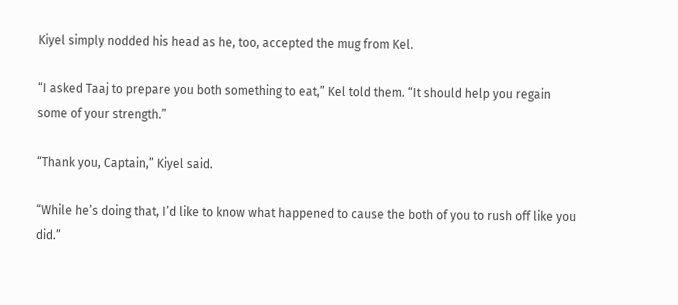Kiyel simply nodded his head as he, too, accepted the mug from Kel.

“I asked Taaj to prepare you both something to eat,” Kel told them. “It should help you regain some of your strength.”

“Thank you, Captain,” Kiyel said.

“While he’s doing that, I’d like to know what happened to cause the both of you to rush off like you did.”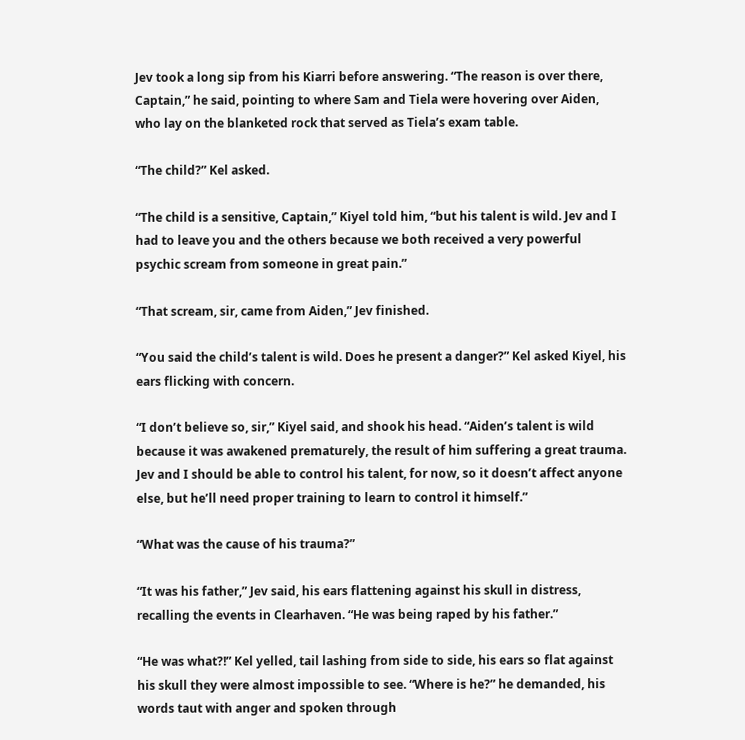Jev took a long sip from his Kiarri before answering. “The reason is over there, Captain,” he said, pointing to where Sam and Tiela were hovering over Aiden, who lay on the blanketed rock that served as Tiela’s exam table.

“The child?” Kel asked.

“The child is a sensitive, Captain,” Kiyel told him, “but his talent is wild. Jev and I had to leave you and the others because we both received a very powerful psychic scream from someone in great pain.”

“That scream, sir, came from Aiden,” Jev finished.

“You said the child’s talent is wild. Does he present a danger?” Kel asked Kiyel, his ears flicking with concern.

“I don’t believe so, sir,” Kiyel said, and shook his head. “Aiden’s talent is wild because it was awakened prematurely, the result of him suffering a great trauma. Jev and I should be able to control his talent, for now, so it doesn’t affect anyone else, but he’ll need proper training to learn to control it himself.”

“What was the cause of his trauma?”

“It was his father,” Jev said, his ears flattening against his skull in distress, recalling the events in Clearhaven. “He was being raped by his father.”

“He was what?!” Kel yelled, tail lashing from side to side, his ears so flat against his skull they were almost impossible to see. “Where is he?” he demanded, his words taut with anger and spoken through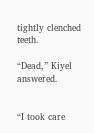tightly clenched teeth.

“Dead,” Kiyel answered.


“I took care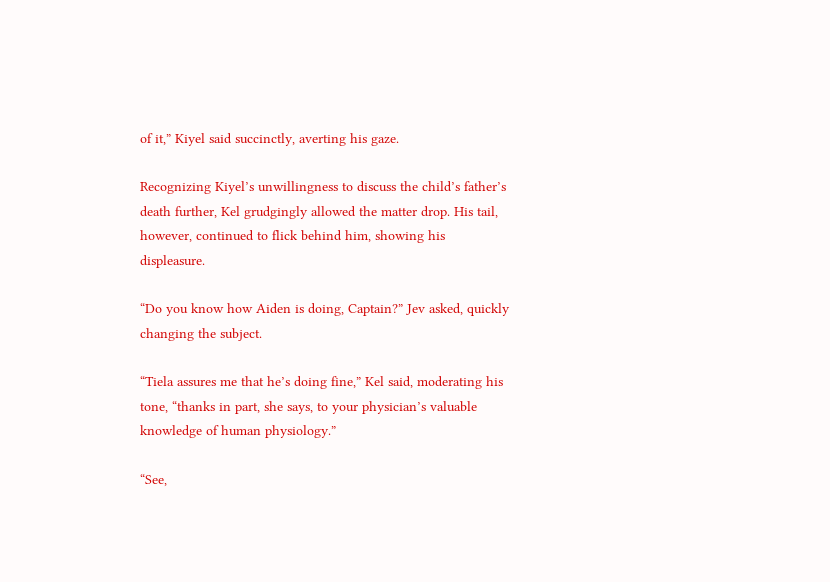of it,” Kiyel said succinctly, averting his gaze.

Recognizing Kiyel’s unwillingness to discuss the child’s father’s death further, Kel grudgingly allowed the matter drop. His tail, however, continued to flick behind him, showing his displeasure.

“Do you know how Aiden is doing, Captain?” Jev asked, quickly changing the subject.

“Tiela assures me that he’s doing fine,” Kel said, moderating his tone, “thanks in part, she says, to your physician’s valuable knowledge of human physiology.”

“See,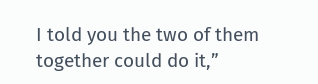I told you the two of them together could do it,”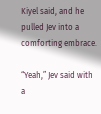Kiyel said, and he pulled Jev into a comforting embrace.

“Yeah,” Jev said with a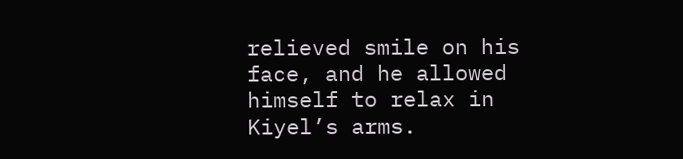relieved smile on his face, and he allowed himself to relax in Kiyel’s arms.